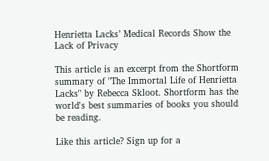Henrietta Lacks’ Medical Records Show the Lack of Privacy

This article is an excerpt from the Shortform summary of "The Immortal Life of Henrietta Lacks" by Rebecca Skloot. Shortform has the world's best summaries of books you should be reading.

Like this article? Sign up for a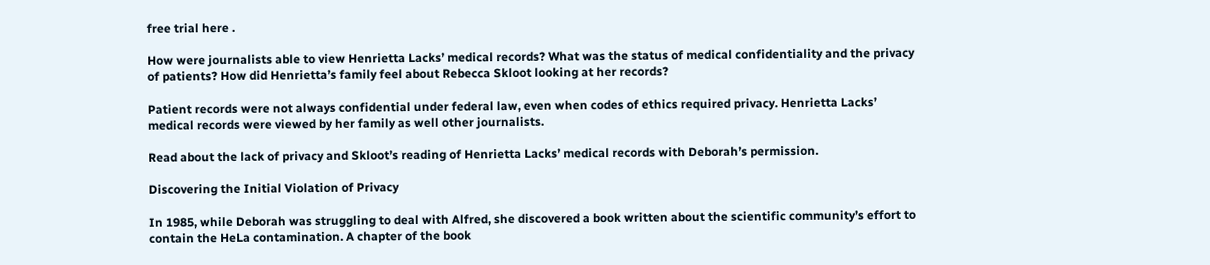free trial here .

How were journalists able to view Henrietta Lacks’ medical records? What was the status of medical confidentiality and the privacy of patients? How did Henrietta’s family feel about Rebecca Skloot looking at her records?

Patient records were not always confidential under federal law, even when codes of ethics required privacy. Henrietta Lacks’ medical records were viewed by her family as well other journalists.

Read about the lack of privacy and Skloot’s reading of Henrietta Lacks’ medical records with Deborah’s permission.

Discovering the Initial Violation of Privacy

In 1985, while Deborah was struggling to deal with Alfred, she discovered a book written about the scientific community’s effort to contain the HeLa contamination. A chapter of the book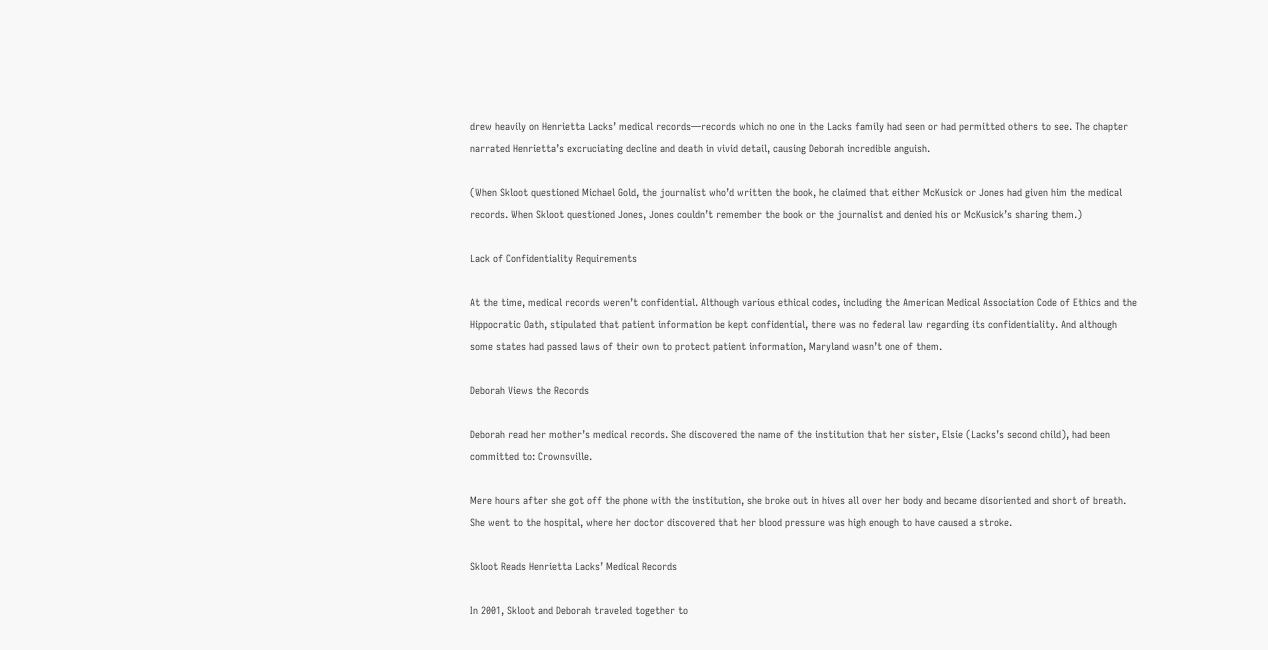drew heavily on Henrietta Lacks’ medical records—records which no one in the Lacks family had seen or had permitted others to see. The chapter narrated Henrietta’s excruciating decline and death in vivid detail, causing Deborah incredible anguish.

(When Skloot questioned Michael Gold, the journalist who’d written the book, he claimed that either McKusick or Jones had given him the medical records. When Skloot questioned Jones, Jones couldn’t remember the book or the journalist and denied his or McKusick’s sharing them.)

Lack of Confidentiality Requirements

At the time, medical records weren’t confidential. Although various ethical codes, including the American Medical Association Code of Ethics and the Hippocratic Oath, stipulated that patient information be kept confidential, there was no federal law regarding its confidentiality. And although some states had passed laws of their own to protect patient information, Maryland wasn’t one of them.

Deborah Views the Records

Deborah read her mother’s medical records. She discovered the name of the institution that her sister, Elsie (Lacks’s second child), had been committed to: Crownsville.

Mere hours after she got off the phone with the institution, she broke out in hives all over her body and became disoriented and short of breath. She went to the hospital, where her doctor discovered that her blood pressure was high enough to have caused a stroke.

Skloot Reads Henrietta Lacks’ Medical Records

In 2001, Skloot and Deborah traveled together to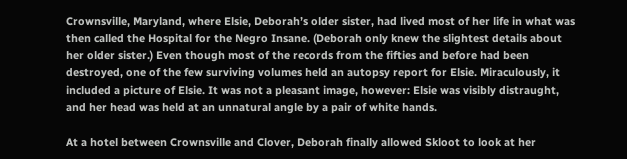Crownsville, Maryland, where Elsie, Deborah’s older sister, had lived most of her life in what was then called the Hospital for the Negro Insane. (Deborah only knew the slightest details about her older sister.) Even though most of the records from the fifties and before had been destroyed, one of the few surviving volumes held an autopsy report for Elsie. Miraculously, it included a picture of Elsie. It was not a pleasant image, however: Elsie was visibly distraught, and her head was held at an unnatural angle by a pair of white hands.

At a hotel between Crownsville and Clover, Deborah finally allowed Skloot to look at her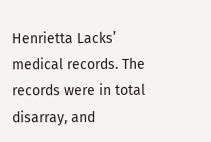Henrietta Lacks’ medical records. The records were in total disarray, and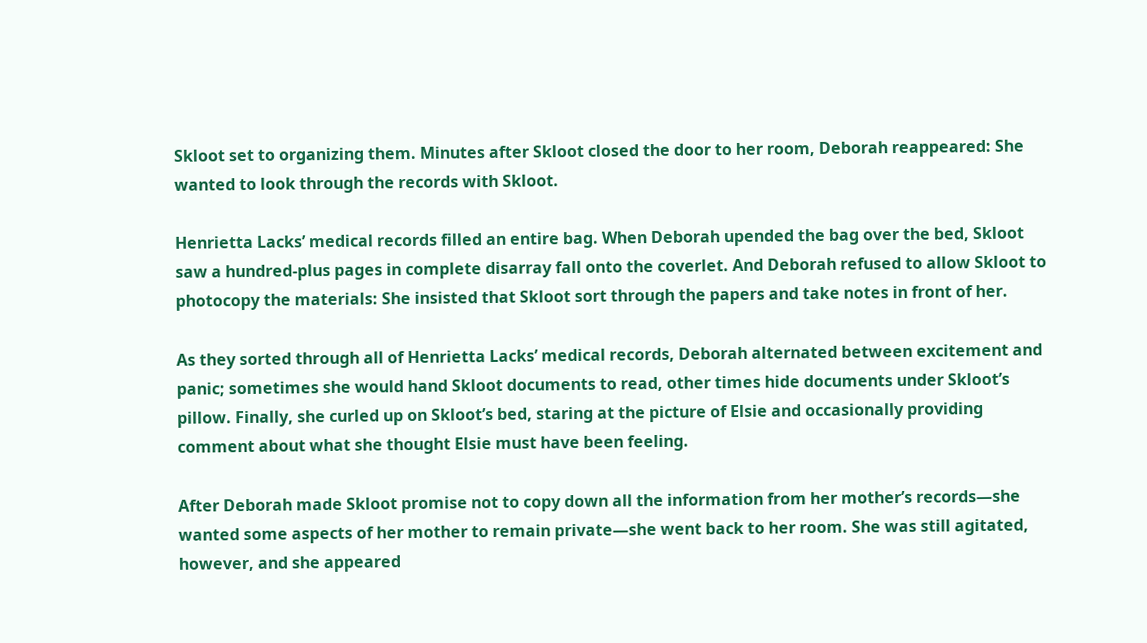Skloot set to organizing them. Minutes after Skloot closed the door to her room, Deborah reappeared: She wanted to look through the records with Skloot.

Henrietta Lacks’ medical records filled an entire bag. When Deborah upended the bag over the bed, Skloot saw a hundred-plus pages in complete disarray fall onto the coverlet. And Deborah refused to allow Skloot to photocopy the materials: She insisted that Skloot sort through the papers and take notes in front of her.

As they sorted through all of Henrietta Lacks’ medical records, Deborah alternated between excitement and panic; sometimes she would hand Skloot documents to read, other times hide documents under Skloot’s pillow. Finally, she curled up on Skloot’s bed, staring at the picture of Elsie and occasionally providing comment about what she thought Elsie must have been feeling.

After Deborah made Skloot promise not to copy down all the information from her mother’s records—she wanted some aspects of her mother to remain private—she went back to her room. She was still agitated, however, and she appeared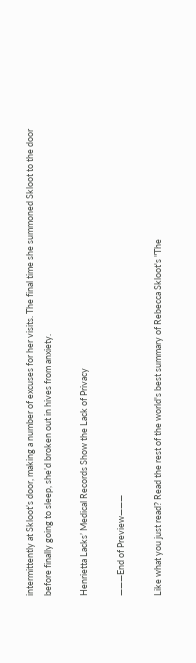intermittently at Skloot’s door, making a number of excuses for her visits. The final time she summoned Skloot to the door before finally going to sleep, she’d broken out in hives from anxiety.

Henrietta Lacks’ Medical Records Show the Lack of Privacy

———End of Preview———

Like what you just read? Read the rest of the world's best summary of Rebecca Skloot's "The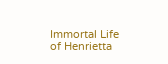Immortal Life of Henrietta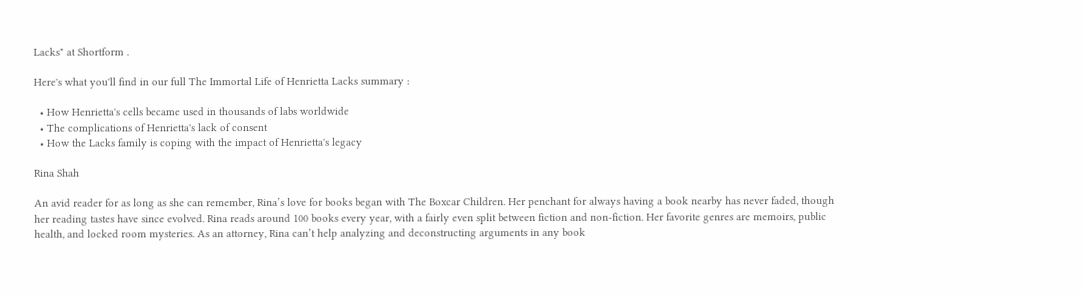Lacks" at Shortform .

Here's what you'll find in our full The Immortal Life of Henrietta Lacks summary :

  • How Henrietta's cells became used in thousands of labs worldwide
  • The complications of Henrietta's lack of consent
  • How the Lacks family is coping with the impact of Henrietta's legacy

Rina Shah

An avid reader for as long as she can remember, Rina’s love for books began with The Boxcar Children. Her penchant for always having a book nearby has never faded, though her reading tastes have since evolved. Rina reads around 100 books every year, with a fairly even split between fiction and non-fiction. Her favorite genres are memoirs, public health, and locked room mysteries. As an attorney, Rina can’t help analyzing and deconstructing arguments in any book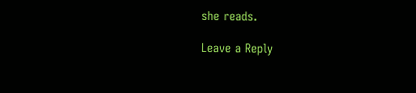she reads.

Leave a Reply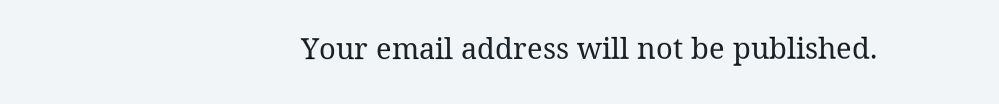Your email address will not be published.